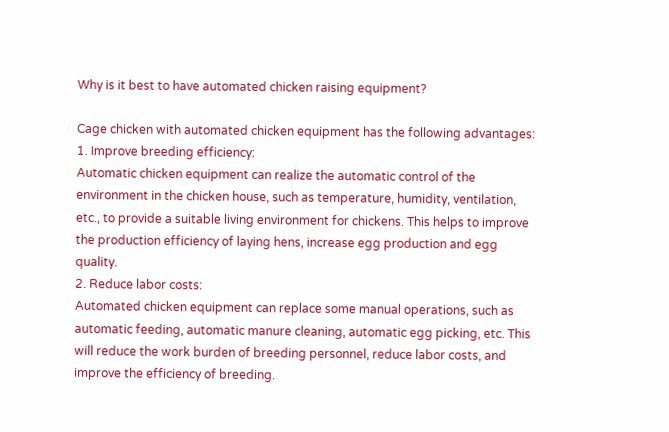Why is it best to have automated chicken raising equipment?

Cage chicken with automated chicken equipment has the following advantages:
1. Improve breeding efficiency:
Automatic chicken equipment can realize the automatic control of the environment in the chicken house, such as temperature, humidity, ventilation, etc., to provide a suitable living environment for chickens. This helps to improve the production efficiency of laying hens, increase egg production and egg quality.
2. Reduce labor costs:
Automated chicken equipment can replace some manual operations, such as automatic feeding, automatic manure cleaning, automatic egg picking, etc. This will reduce the work burden of breeding personnel, reduce labor costs, and improve the efficiency of breeding.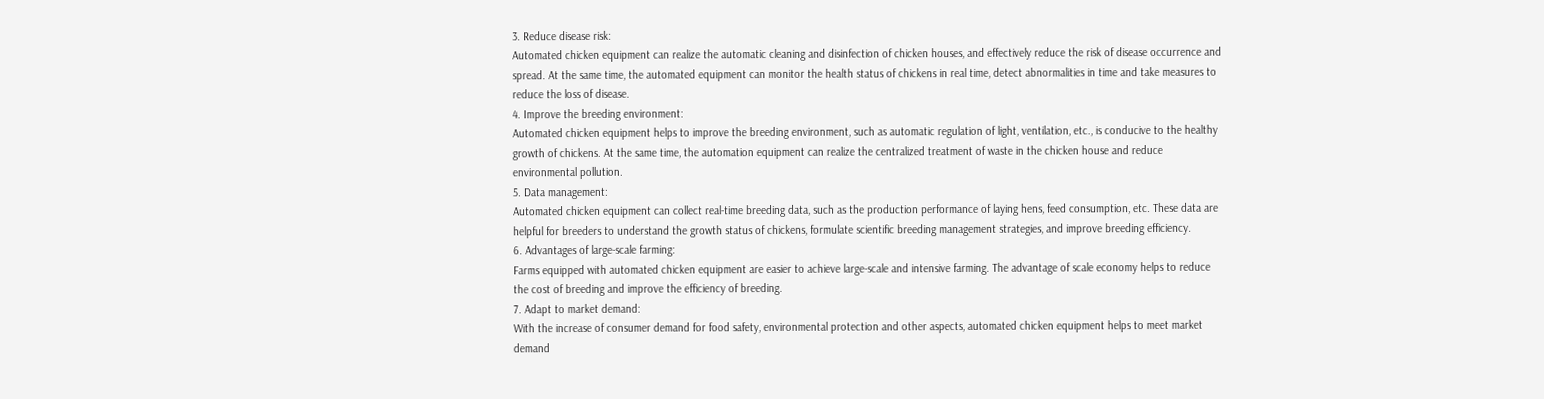3. Reduce disease risk:
Automated chicken equipment can realize the automatic cleaning and disinfection of chicken houses, and effectively reduce the risk of disease occurrence and spread. At the same time, the automated equipment can monitor the health status of chickens in real time, detect abnormalities in time and take measures to reduce the loss of disease.
4. Improve the breeding environment:
Automated chicken equipment helps to improve the breeding environment, such as automatic regulation of light, ventilation, etc., is conducive to the healthy growth of chickens. At the same time, the automation equipment can realize the centralized treatment of waste in the chicken house and reduce environmental pollution.
5. Data management:
Automated chicken equipment can collect real-time breeding data, such as the production performance of laying hens, feed consumption, etc. These data are helpful for breeders to understand the growth status of chickens, formulate scientific breeding management strategies, and improve breeding efficiency.
6. Advantages of large-scale farming:
Farms equipped with automated chicken equipment are easier to achieve large-scale and intensive farming. The advantage of scale economy helps to reduce the cost of breeding and improve the efficiency of breeding.
7. Adapt to market demand:
With the increase of consumer demand for food safety, environmental protection and other aspects, automated chicken equipment helps to meet market demand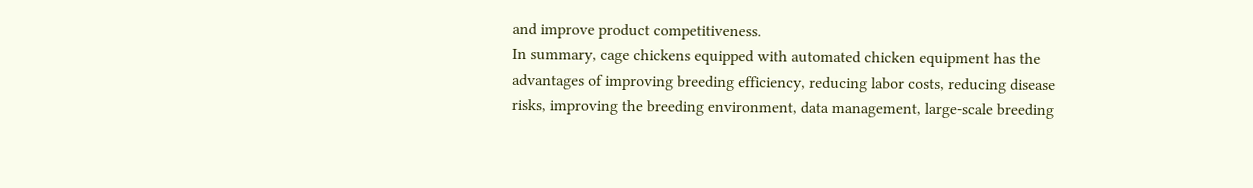and improve product competitiveness.
In summary, cage chickens equipped with automated chicken equipment has the advantages of improving breeding efficiency, reducing labor costs, reducing disease risks, improving the breeding environment, data management, large-scale breeding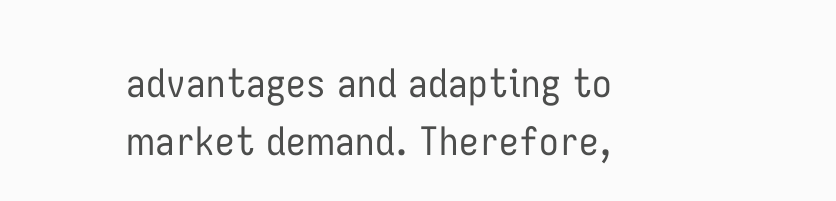advantages and adapting to market demand. Therefore,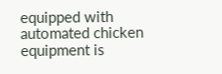equipped with automated chicken equipment is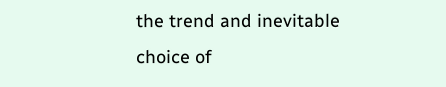the trend and inevitable choice of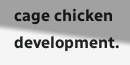cage chicken development.